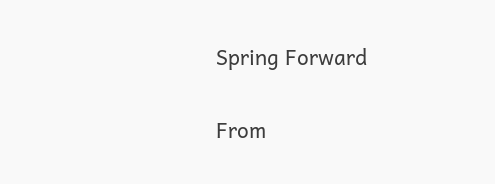Spring Forward

From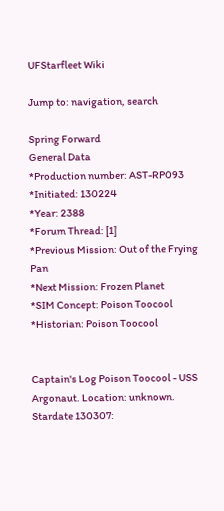UFStarfleet Wiki

Jump to: navigation, search

Spring Forward
General Data
*Production number: AST-RP093
*Initiated: 130224
*Year: 2388
*Forum Thread: [1]
*Previous Mission: Out of the Frying Pan
*Next Mission: Frozen Planet
*SIM Concept: Poison Toocool
*Historian: Poison Toocool


Captain's Log Poison Toocool - USS Argonaut. Location: unknown. Stardate 130307: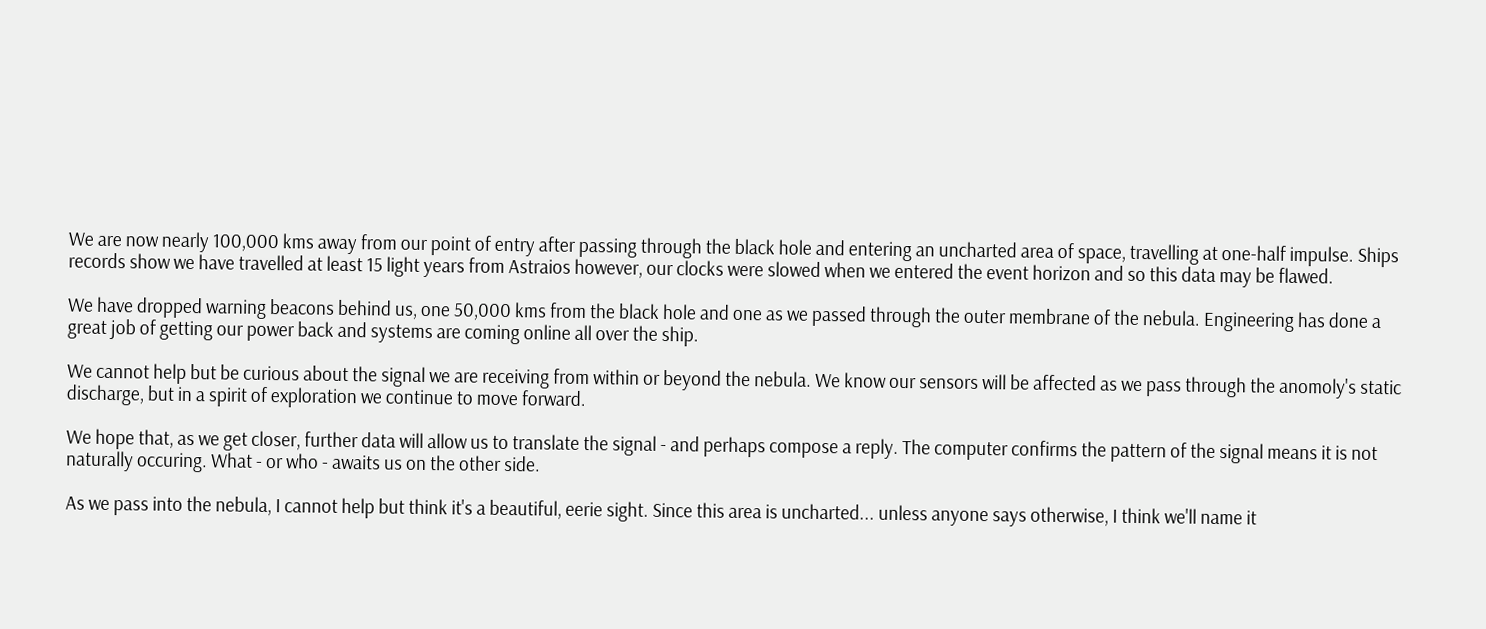We are now nearly 100,000 kms away from our point of entry after passing through the black hole and entering an uncharted area of space, travelling at one-half impulse. Ships records show we have travelled at least 15 light years from Astraios however, our clocks were slowed when we entered the event horizon and so this data may be flawed.

We have dropped warning beacons behind us, one 50,000 kms from the black hole and one as we passed through the outer membrane of the nebula. Engineering has done a great job of getting our power back and systems are coming online all over the ship.

We cannot help but be curious about the signal we are receiving from within or beyond the nebula. We know our sensors will be affected as we pass through the anomoly's static discharge, but in a spirit of exploration we continue to move forward.

We hope that, as we get closer, further data will allow us to translate the signal - and perhaps compose a reply. The computer confirms the pattern of the signal means it is not naturally occuring. What - or who - awaits us on the other side.

As we pass into the nebula, I cannot help but think it's a beautiful, eerie sight. Since this area is uncharted... unless anyone says otherwise, I think we'll name it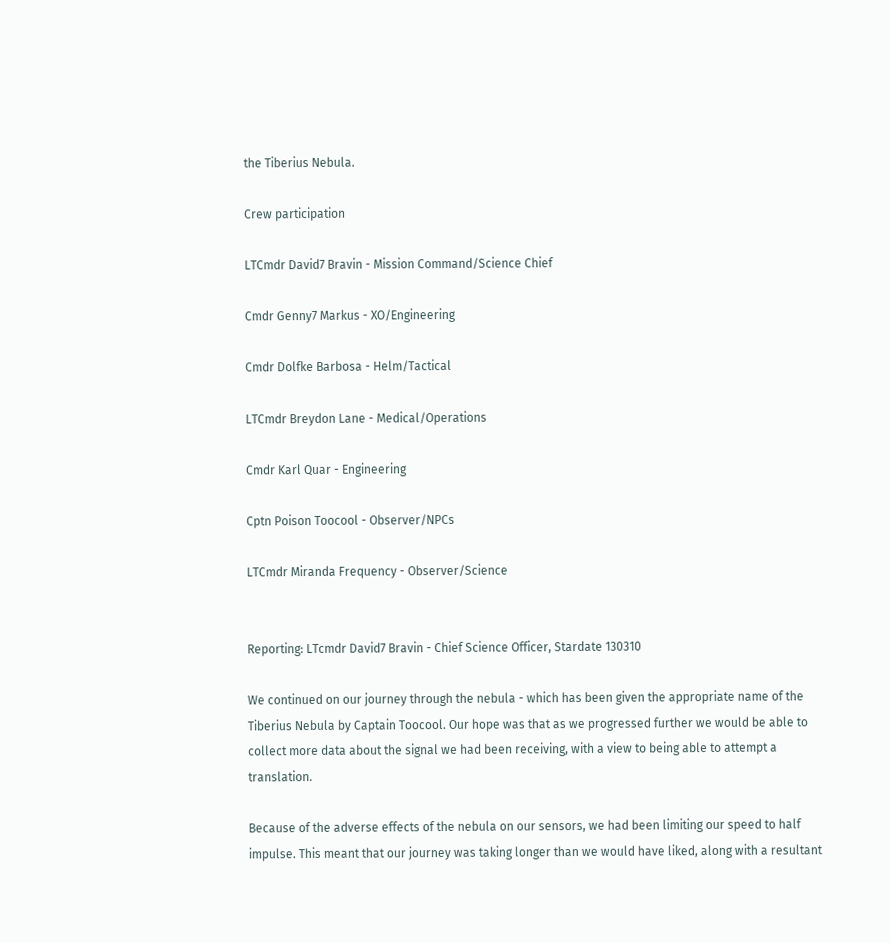the Tiberius Nebula.

Crew participation

LTCmdr David7 Bravin - Mission Command/Science Chief

Cmdr Genny7 Markus - XO/Engineering

Cmdr Dolfke Barbosa - Helm/Tactical

LTCmdr Breydon Lane - Medical/Operations

Cmdr Karl Quar - Engineering

Cptn Poison Toocool - Observer/NPCs

LTCmdr Miranda Frequency - Observer/Science


Reporting: LTcmdr David7 Bravin - Chief Science Officer, Stardate 130310

We continued on our journey through the nebula - which has been given the appropriate name of the Tiberius Nebula by Captain Toocool. Our hope was that as we progressed further we would be able to collect more data about the signal we had been receiving, with a view to being able to attempt a translation.

Because of the adverse effects of the nebula on our sensors, we had been limiting our speed to half impulse. This meant that our journey was taking longer than we would have liked, along with a resultant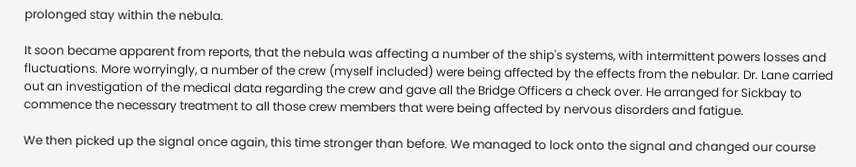prolonged stay within the nebula.

It soon became apparent from reports, that the nebula was affecting a number of the ship's systems, with intermittent powers losses and fluctuations. More worryingly, a number of the crew (myself included) were being affected by the effects from the nebular. Dr. Lane carried out an investigation of the medical data regarding the crew and gave all the Bridge Officers a check over. He arranged for Sickbay to commence the necessary treatment to all those crew members that were being affected by nervous disorders and fatigue.

We then picked up the signal once again, this time stronger than before. We managed to lock onto the signal and changed our course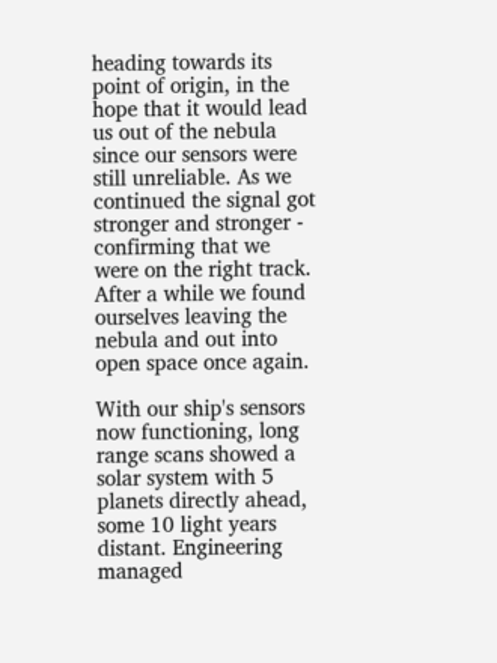heading towards its point of origin, in the hope that it would lead us out of the nebula since our sensors were still unreliable. As we continued the signal got stronger and stronger - confirming that we were on the right track. After a while we found ourselves leaving the nebula and out into open space once again.

With our ship's sensors now functioning, long range scans showed a solar system with 5 planets directly ahead, some 10 light years distant. Engineering managed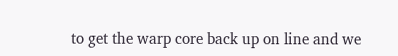to get the warp core back up on line and we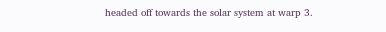headed off towards the solar system at warp 3.